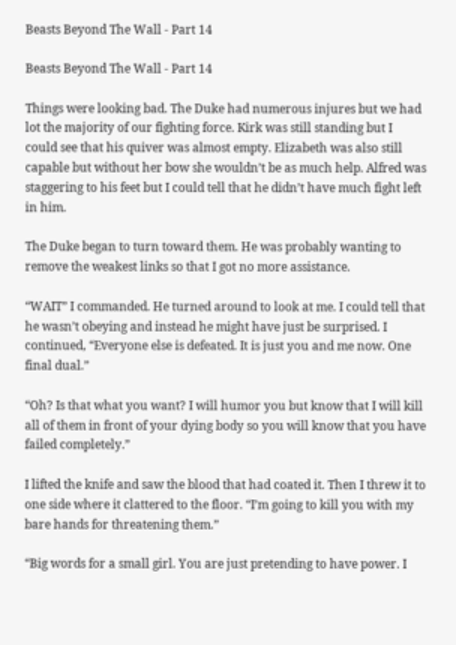Beasts Beyond The Wall - Part 14

Beasts Beyond The Wall - Part 14

Things were looking bad. The Duke had numerous injures but we had lot the majority of our fighting force. Kirk was still standing but I could see that his quiver was almost empty. Elizabeth was also still capable but without her bow she wouldn’t be as much help. Alfred was staggering to his feet but I could tell that he didn’t have much fight left in him.

The Duke began to turn toward them. He was probably wanting to remove the weakest links so that I got no more assistance.

“WAIT” I commanded. He turned around to look at me. I could tell that he wasn’t obeying and instead he might have just be surprised. I continued, “Everyone else is defeated. It is just you and me now. One final dual.”

“Oh? Is that what you want? I will humor you but know that I will kill all of them in front of your dying body so you will know that you have failed completely.”

I lifted the knife and saw the blood that had coated it. Then I threw it to one side where it clattered to the floor. “I’m going to kill you with my bare hands for threatening them.”

“Big words for a small girl. You are just pretending to have power. I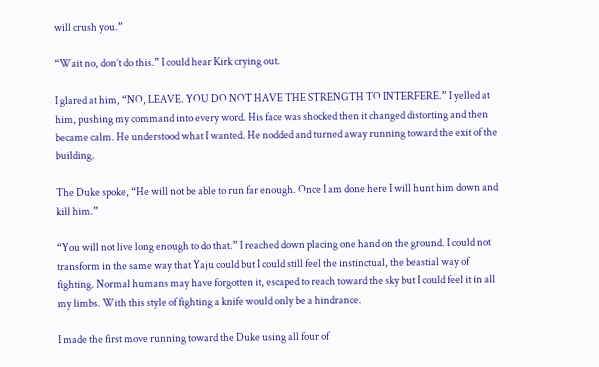will crush you.”

“Wait no, don’t do this.” I could hear Kirk crying out.

I glared at him, “NO, LEAVE. YOU DO NOT HAVE THE STRENGTH TO INTERFERE.” I yelled at him, pushing my command into every word. His face was shocked then it changed distorting and then became calm. He understood what I wanted. He nodded and turned away running toward the exit of the building.

The Duke spoke, “He will not be able to run far enough. Once I am done here I will hunt him down and kill him.”

“You will not live long enough to do that.” I reached down placing one hand on the ground. I could not transform in the same way that Yaju could but I could still feel the instinctual, the beastial way of fighting. Normal humans may have forgotten it, escaped to reach toward the sky but I could feel it in all my limbs. With this style of fighting a knife would only be a hindrance.

I made the first move running toward the Duke using all four of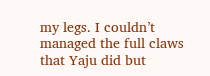my legs. I couldn’t managed the full claws that Yaju did but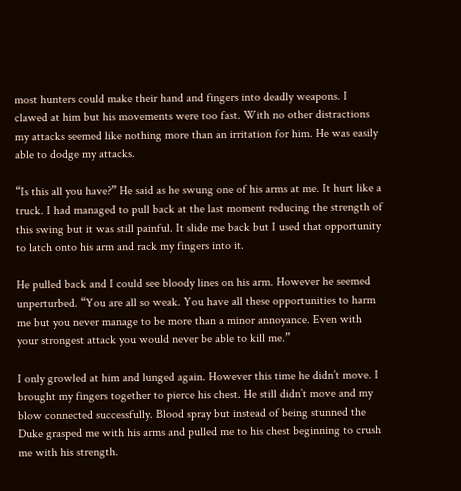most hunters could make their hand and fingers into deadly weapons. I clawed at him but his movements were too fast. With no other distractions my attacks seemed like nothing more than an irritation for him. He was easily able to dodge my attacks.

“Is this all you have?” He said as he swung one of his arms at me. It hurt like a truck. I had managed to pull back at the last moment reducing the strength of this swing but it was still painful. It slide me back but I used that opportunity to latch onto his arm and rack my fingers into it.

He pulled back and I could see bloody lines on his arm. However he seemed unperturbed. “You are all so weak. You have all these opportunities to harm me but you never manage to be more than a minor annoyance. Even with your strongest attack you would never be able to kill me.”

I only growled at him and lunged again. However this time he didn’t move. I brought my fingers together to pierce his chest. He still didn’t move and my blow connected successfully. Blood spray but instead of being stunned the Duke grasped me with his arms and pulled me to his chest beginning to crush me with his strength.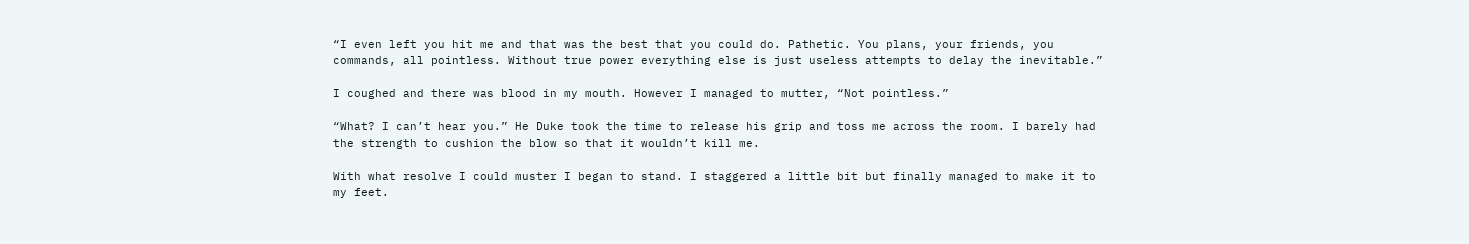“I even left you hit me and that was the best that you could do. Pathetic. You plans, your friends, you commands, all pointless. Without true power everything else is just useless attempts to delay the inevitable.”

I coughed and there was blood in my mouth. However I managed to mutter, “Not pointless.”

“What? I can’t hear you.” He Duke took the time to release his grip and toss me across the room. I barely had the strength to cushion the blow so that it wouldn’t kill me.

With what resolve I could muster I began to stand. I staggered a little bit but finally managed to make it to my feet.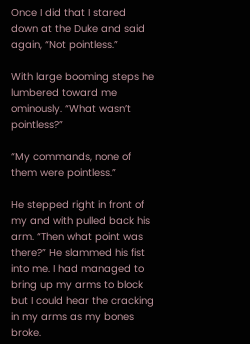Once I did that I stared down at the Duke and said again, “Not pointless.”

With large booming steps he lumbered toward me ominously. “What wasn’t pointless?”

“My commands, none of them were pointless.”

He stepped right in front of my and with pulled back his arm. “Then what point was there?” He slammed his fist into me. I had managed to bring up my arms to block but I could hear the cracking in my arms as my bones broke.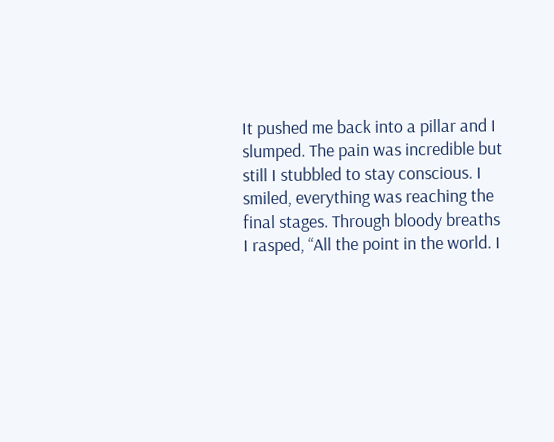It pushed me back into a pillar and I slumped. The pain was incredible but still I stubbled to stay conscious. I smiled, everything was reaching the final stages. Through bloody breaths I rasped, “All the point in the world. I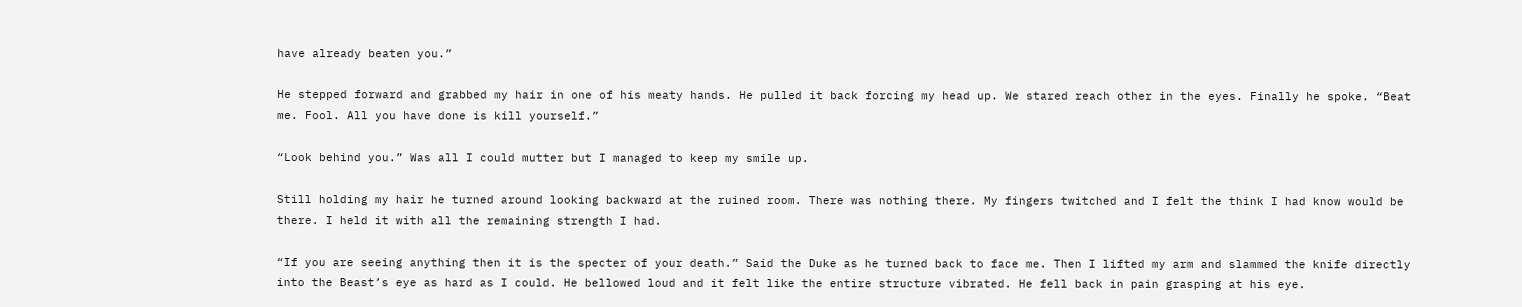have already beaten you.”

He stepped forward and grabbed my hair in one of his meaty hands. He pulled it back forcing my head up. We stared reach other in the eyes. Finally he spoke. “Beat me. Fool. All you have done is kill yourself.”

“Look behind you.” Was all I could mutter but I managed to keep my smile up.

Still holding my hair he turned around looking backward at the ruined room. There was nothing there. My fingers twitched and I felt the think I had know would be there. I held it with all the remaining strength I had.

“If you are seeing anything then it is the specter of your death.” Said the Duke as he turned back to face me. Then I lifted my arm and slammed the knife directly into the Beast’s eye as hard as I could. He bellowed loud and it felt like the entire structure vibrated. He fell back in pain grasping at his eye.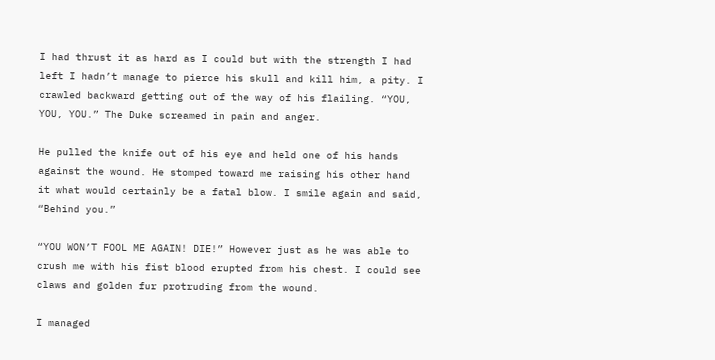I had thrust it as hard as I could but with the strength I had left I hadn’t manage to pierce his skull and kill him, a pity. I crawled backward getting out of the way of his flailing. “YOU, YOU, YOU.” The Duke screamed in pain and anger.

He pulled the knife out of his eye and held one of his hands against the wound. He stomped toward me raising his other hand it what would certainly be a fatal blow. I smile again and said, “Behind you.”

“YOU WON’T FOOL ME AGAIN! DIE!” However just as he was able to crush me with his fist blood erupted from his chest. I could see claws and golden fur protruding from the wound.

I managed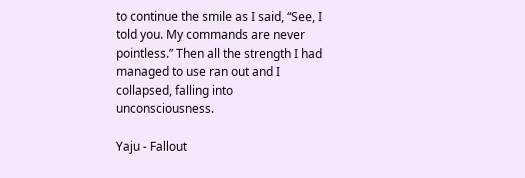to continue the smile as I said, “See, I told you. My commands are never pointless.” Then all the strength I had managed to use ran out and I collapsed, falling into unconsciousness.

Yaju - Fallout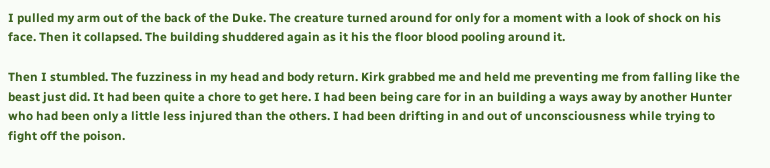I pulled my arm out of the back of the Duke. The creature turned around for only for a moment with a look of shock on his face. Then it collapsed. The building shuddered again as it his the floor blood pooling around it.

Then I stumbled. The fuzziness in my head and body return. Kirk grabbed me and held me preventing me from falling like the beast just did. It had been quite a chore to get here. I had been being care for in an building a ways away by another Hunter who had been only a little less injured than the others. I had been drifting in and out of unconsciousness while trying to fight off the poison.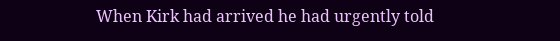When Kirk had arrived he had urgently told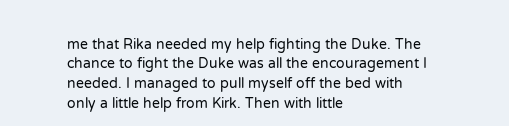me that Rika needed my help fighting the Duke. The chance to fight the Duke was all the encouragement I needed. I managed to pull myself off the bed with only a little help from Kirk. Then with little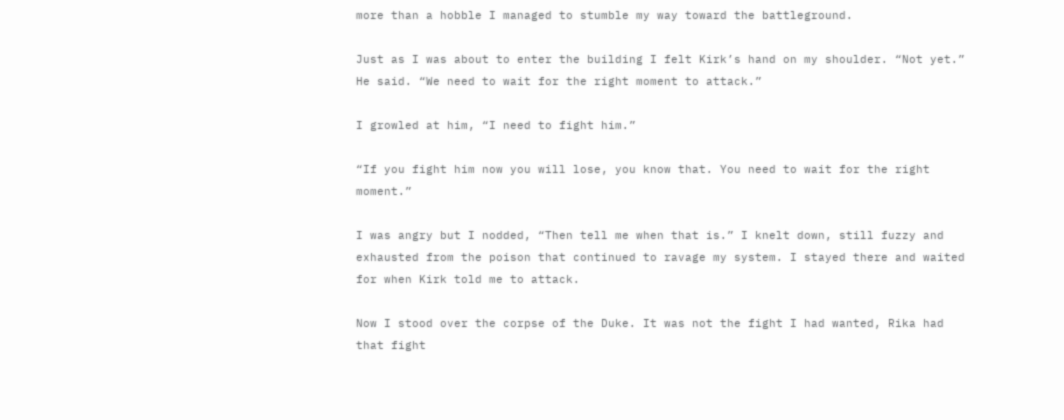more than a hobble I managed to stumble my way toward the battleground.

Just as I was about to enter the building I felt Kirk’s hand on my shoulder. “Not yet.” He said. “We need to wait for the right moment to attack.”

I growled at him, “I need to fight him.”

“If you fight him now you will lose, you know that. You need to wait for the right moment.”

I was angry but I nodded, “Then tell me when that is.” I knelt down, still fuzzy and exhausted from the poison that continued to ravage my system. I stayed there and waited for when Kirk told me to attack.

Now I stood over the corpse of the Duke. It was not the fight I had wanted, Rika had that fight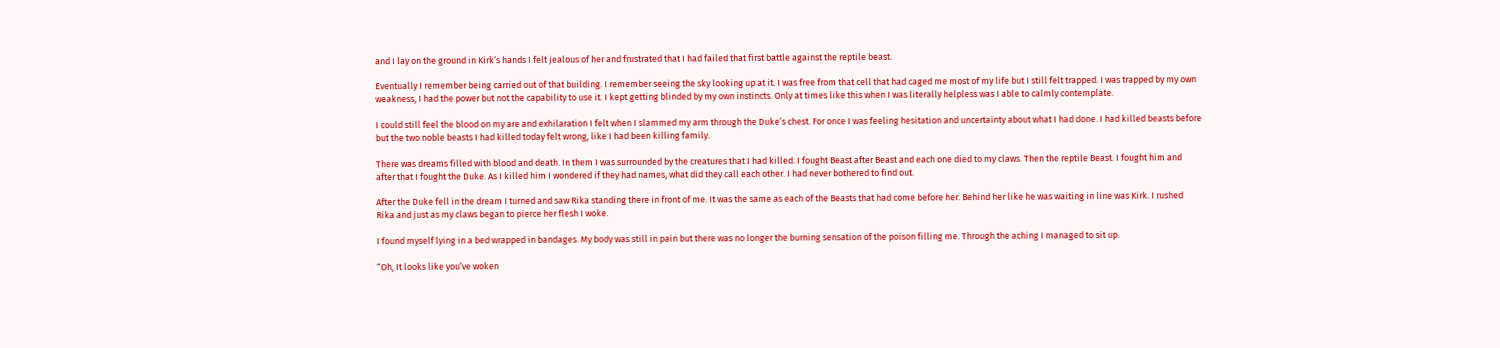and I lay on the ground in Kirk’s hands I felt jealous of her and frustrated that I had failed that first battle against the reptile beast.

Eventually I remember being carried out of that building. I remember seeing the sky looking up at it. I was free from that cell that had caged me most of my life but I still felt trapped. I was trapped by my own weakness, I had the power but not the capability to use it. I kept getting blinded by my own instincts. Only at times like this when I was literally helpless was I able to calmly contemplate.

I could still feel the blood on my are and exhilaration I felt when I slammed my arm through the Duke’s chest. For once I was feeling hesitation and uncertainty about what I had done. I had killed beasts before but the two noble beasts I had killed today felt wrong, like I had been killing family.

There was dreams filled with blood and death. In them I was surrounded by the creatures that I had killed. I fought Beast after Beast and each one died to my claws. Then the reptile Beast. I fought him and after that I fought the Duke. As I killed him I wondered if they had names, what did they call each other. I had never bothered to find out.

After the Duke fell in the dream I turned and saw Rika standing there in front of me. It was the same as each of the Beasts that had come before her. Behind her like he was waiting in line was Kirk. I rushed Rika and just as my claws began to pierce her flesh I woke.

I found myself lying in a bed wrapped in bandages. My body was still in pain but there was no longer the burning sensation of the poison filling me. Through the aching I managed to sit up.

“Oh, It looks like you’ve woken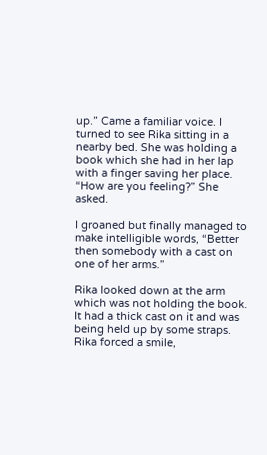up.” Came a familiar voice. I turned to see Rika sitting in a nearby bed. She was holding a book which she had in her lap with a finger saving her place. “How are you feeling?” She asked.

I groaned but finally managed to make intelligible words, “Better then somebody with a cast on one of her arms.”

Rika looked down at the arm which was not holding the book. It had a thick cast on it and was being held up by some straps. Rika forced a smile,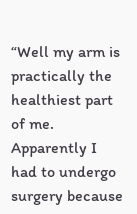“Well my arm is practically the healthiest part of me. Apparently I had to undergo surgery because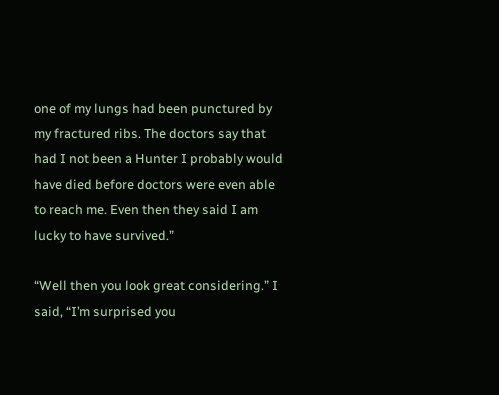one of my lungs had been punctured by my fractured ribs. The doctors say that had I not been a Hunter I probably would have died before doctors were even able to reach me. Even then they said I am lucky to have survived.”

“Well then you look great considering.” I said, “I’m surprised you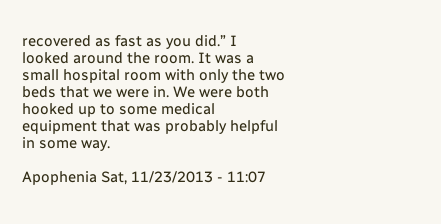recovered as fast as you did.” I looked around the room. It was a small hospital room with only the two beds that we were in. We were both hooked up to some medical equipment that was probably helpful in some way.

Apophenia Sat, 11/23/2013 - 11:07